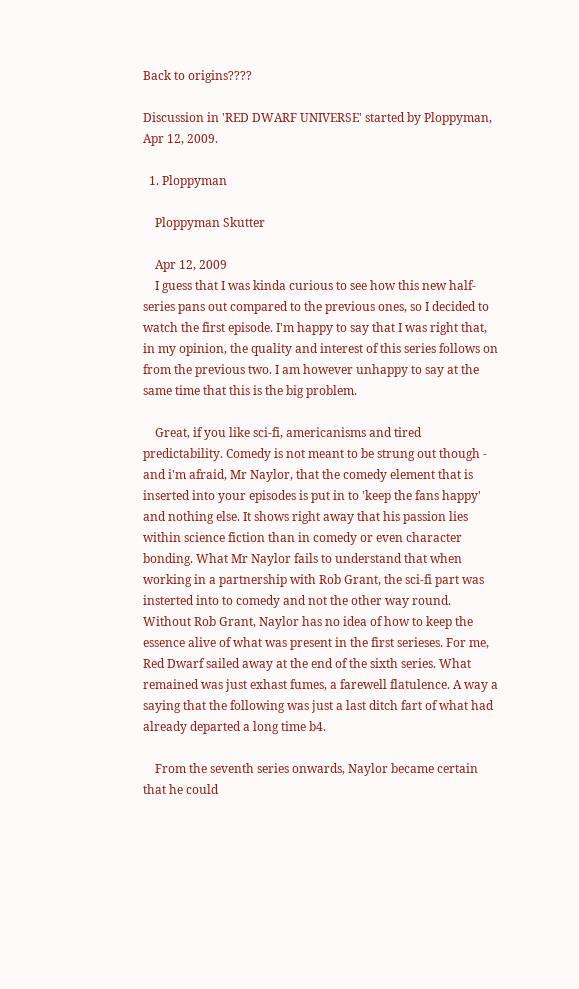Back to origins????

Discussion in 'RED DWARF UNIVERSE' started by Ploppyman, Apr 12, 2009.

  1. Ploppyman

    Ploppyman Skutter

    Apr 12, 2009
    I guess that I was kinda curious to see how this new half-series pans out compared to the previous ones, so I decided to watch the first episode. I'm happy to say that I was right that, in my opinion, the quality and interest of this series follows on from the previous two. I am however unhappy to say at the same time that this is the big problem.

    Great, if you like sci-fi, americanisms and tired predictability. Comedy is not meant to be strung out though - and i'm afraid, Mr Naylor, that the comedy element that is inserted into your episodes is put in to 'keep the fans happy' and nothing else. It shows right away that his passion lies within science fiction than in comedy or even character bonding. What Mr Naylor fails to understand that when working in a partnership with Rob Grant, the sci-fi part was insterted into to comedy and not the other way round. Without Rob Grant, Naylor has no idea of how to keep the essence alive of what was present in the first serieses. For me, Red Dwarf sailed away at the end of the sixth series. What remained was just exhast fumes, a farewell flatulence. A way a saying that the following was just a last ditch fart of what had already departed a long time b4.

    From the seventh series onwards, Naylor became certain that he could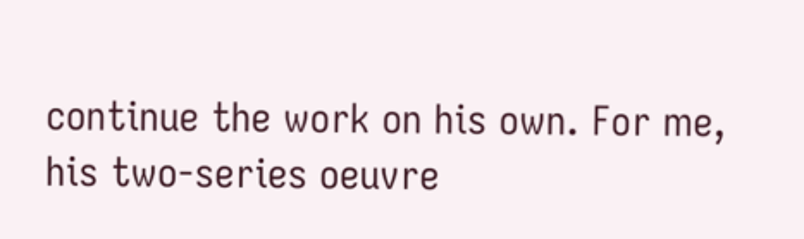continue the work on his own. For me, his two-series oeuvre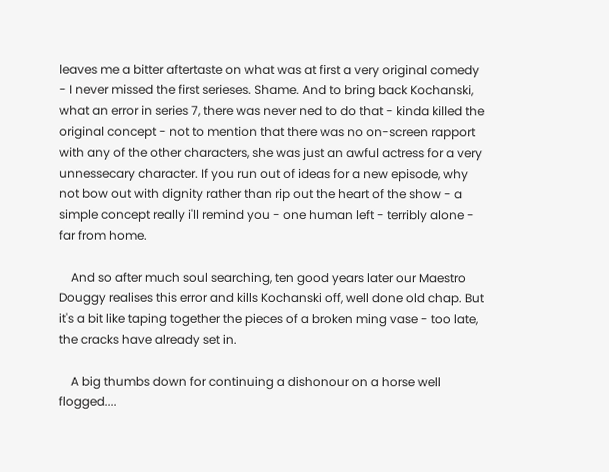leaves me a bitter aftertaste on what was at first a very original comedy - I never missed the first serieses. Shame. And to bring back Kochanski, what an error in series 7, there was never ned to do that - kinda killed the original concept - not to mention that there was no on-screen rapport with any of the other characters, she was just an awful actress for a very unnessecary character. If you run out of ideas for a new episode, why not bow out with dignity rather than rip out the heart of the show - a simple concept really i'll remind you - one human left - terribly alone - far from home.

    And so after much soul searching, ten good years later our Maestro Douggy realises this error and kills Kochanski off, well done old chap. But it's a bit like taping together the pieces of a broken ming vase - too late, the cracks have already set in.

    A big thumbs down for continuing a dishonour on a horse well flogged....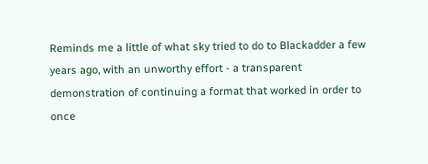Reminds me a little of what sky tried to do to Blackadder a few years ago, with an unworthy effort - a transparent demonstration of continuing a format that worked in order to once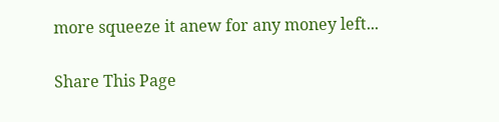more squeeze it anew for any money left...

Share This Page